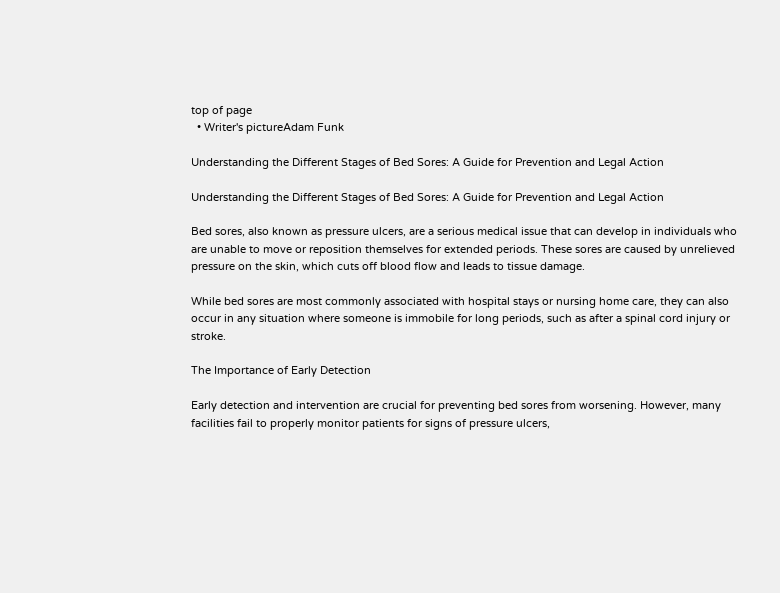top of page
  • Writer's pictureAdam Funk

Understanding the Different Stages of Bed Sores: A Guide for Prevention and Legal Action

Understanding the Different Stages of Bed Sores: A Guide for Prevention and Legal Action

Bed sores, also known as pressure ulcers, are a serious medical issue that can develop in individuals who are unable to move or reposition themselves for extended periods. These sores are caused by unrelieved pressure on the skin, which cuts off blood flow and leads to tissue damage.

While bed sores are most commonly associated with hospital stays or nursing home care, they can also occur in any situation where someone is immobile for long periods, such as after a spinal cord injury or stroke.

The Importance of Early Detection

Early detection and intervention are crucial for preventing bed sores from worsening. However, many facilities fail to properly monitor patients for signs of pressure ulcers,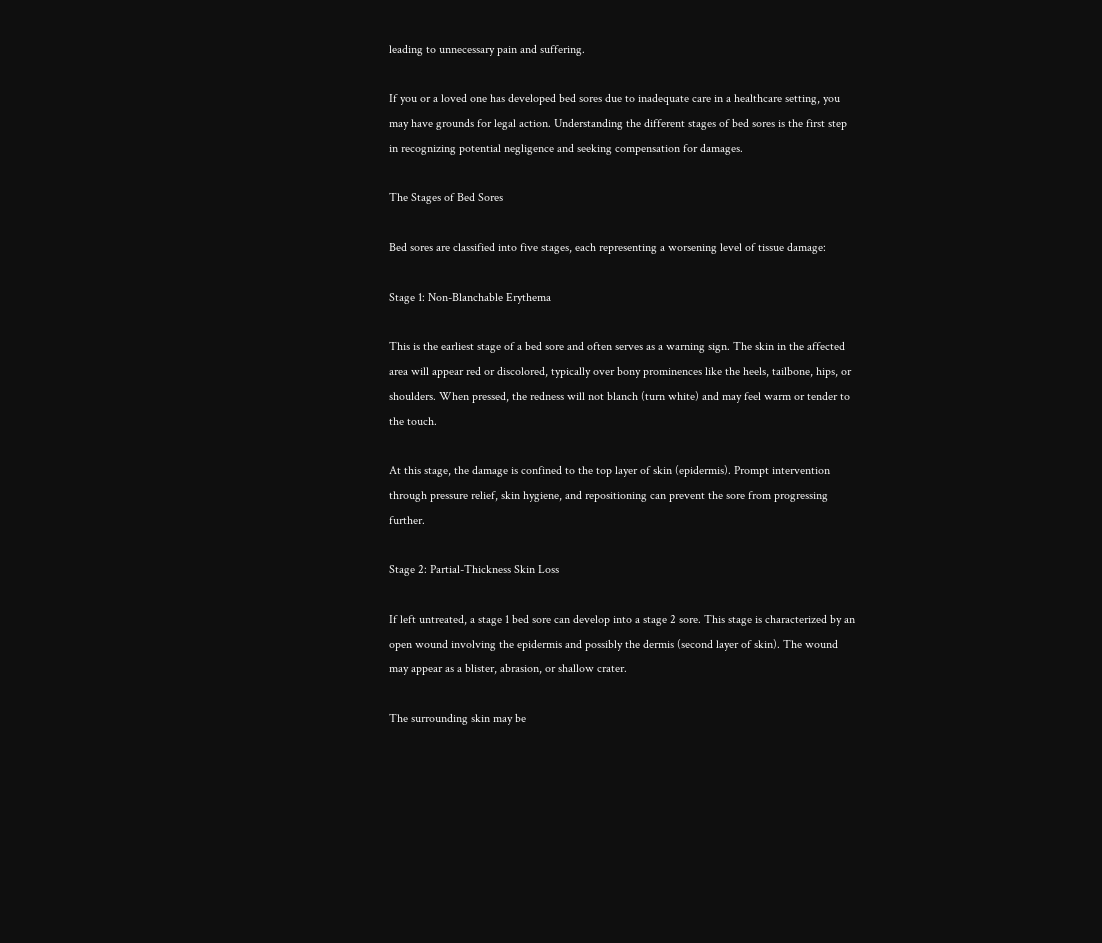leading to unnecessary pain and suffering.

If you or a loved one has developed bed sores due to inadequate care in a healthcare setting, you may have grounds for legal action. Understanding the different stages of bed sores is the first step in recognizing potential negligence and seeking compensation for damages.

The Stages of Bed Sores

Bed sores are classified into five stages, each representing a worsening level of tissue damage:

Stage 1: Non-Blanchable Erythema

This is the earliest stage of a bed sore and often serves as a warning sign. The skin in the affected area will appear red or discolored, typically over bony prominences like the heels, tailbone, hips, or shoulders. When pressed, the redness will not blanch (turn white) and may feel warm or tender to the touch.

At this stage, the damage is confined to the top layer of skin (epidermis). Prompt intervention through pressure relief, skin hygiene, and repositioning can prevent the sore from progressing further.

Stage 2: Partial-Thickness Skin Loss

If left untreated, a stage 1 bed sore can develop into a stage 2 sore. This stage is characterized by an open wound involving the epidermis and possibly the dermis (second layer of skin). The wound may appear as a blister, abrasion, or shallow crater.

The surrounding skin may be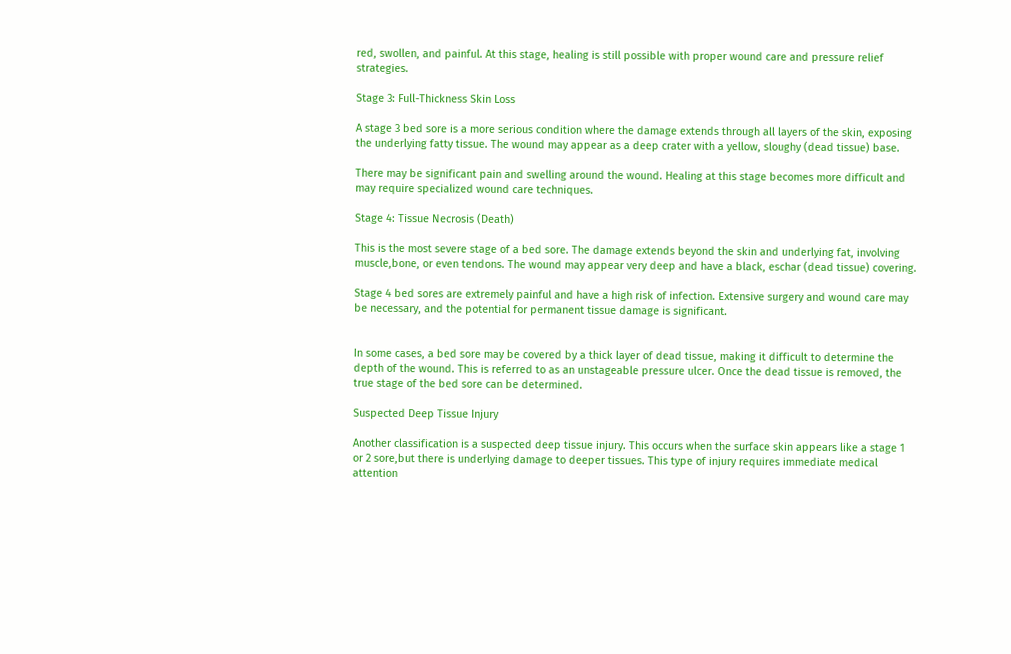red, swollen, and painful. At this stage, healing is still possible with proper wound care and pressure relief strategies.

Stage 3: Full-Thickness Skin Loss

A stage 3 bed sore is a more serious condition where the damage extends through all layers of the skin, exposing the underlying fatty tissue. The wound may appear as a deep crater with a yellow, sloughy (dead tissue) base.

There may be significant pain and swelling around the wound. Healing at this stage becomes more difficult and may require specialized wound care techniques.

Stage 4: Tissue Necrosis (Death)

This is the most severe stage of a bed sore. The damage extends beyond the skin and underlying fat, involving muscle,bone, or even tendons. The wound may appear very deep and have a black, eschar (dead tissue) covering.

Stage 4 bed sores are extremely painful and have a high risk of infection. Extensive surgery and wound care may be necessary, and the potential for permanent tissue damage is significant.


In some cases, a bed sore may be covered by a thick layer of dead tissue, making it difficult to determine the depth of the wound. This is referred to as an unstageable pressure ulcer. Once the dead tissue is removed, the true stage of the bed sore can be determined.

Suspected Deep Tissue Injury

Another classification is a suspected deep tissue injury. This occurs when the surface skin appears like a stage 1 or 2 sore,but there is underlying damage to deeper tissues. This type of injury requires immediate medical attention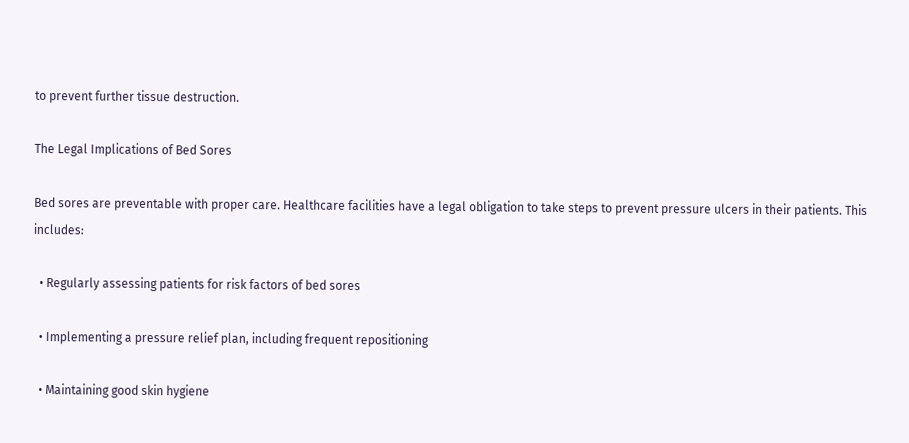to prevent further tissue destruction.

The Legal Implications of Bed Sores

Bed sores are preventable with proper care. Healthcare facilities have a legal obligation to take steps to prevent pressure ulcers in their patients. This includes:

  • Regularly assessing patients for risk factors of bed sores

  • Implementing a pressure relief plan, including frequent repositioning

  • Maintaining good skin hygiene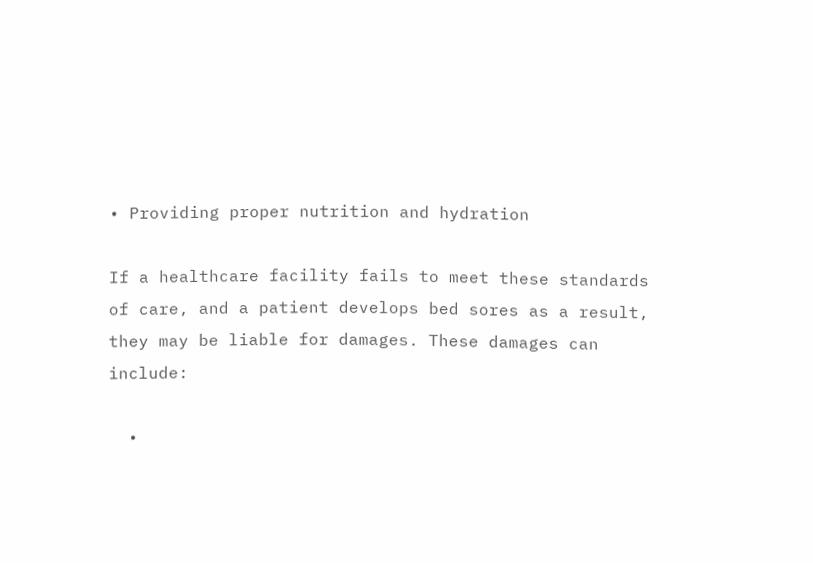• Providing proper nutrition and hydration

If a healthcare facility fails to meet these standards of care, and a patient develops bed sores as a result, they may be liable for damages. These damages can include:

  •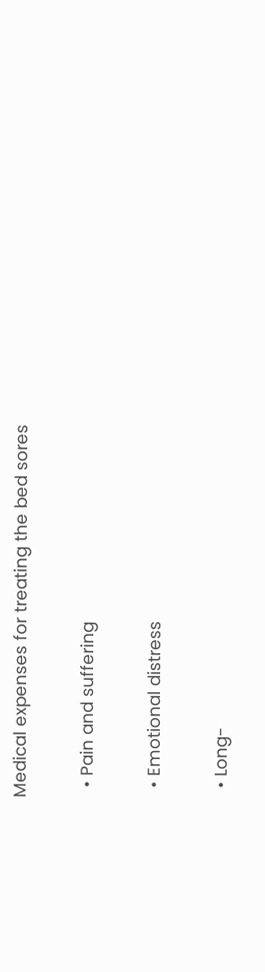Medical expenses for treating the bed sores

  • Pain and suffering

  • Emotional distress

  • Long-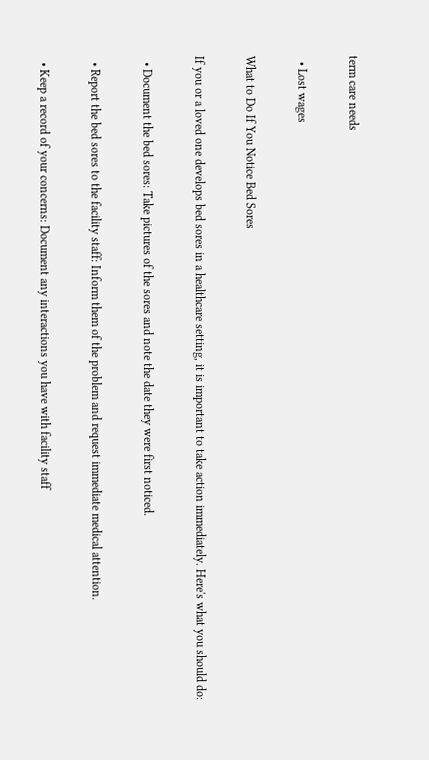term care needs

  • Lost wages

What to Do If You Notice Bed Sores

If you or a loved one develops bed sores in a healthcare setting, it is important to take action immediately. Here's what you should do:

  • Document the bed sores: Take pictures of the sores and note the date they were first noticed.

  • Report the bed sores to the facility staff: Inform them of the problem and request immediate medical attention.

  • Keep a record of your concerns: Document any interactions you have with facility staff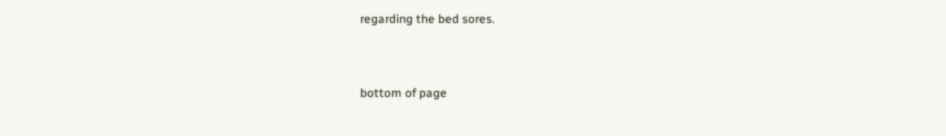regarding the bed sores.


bottom of page